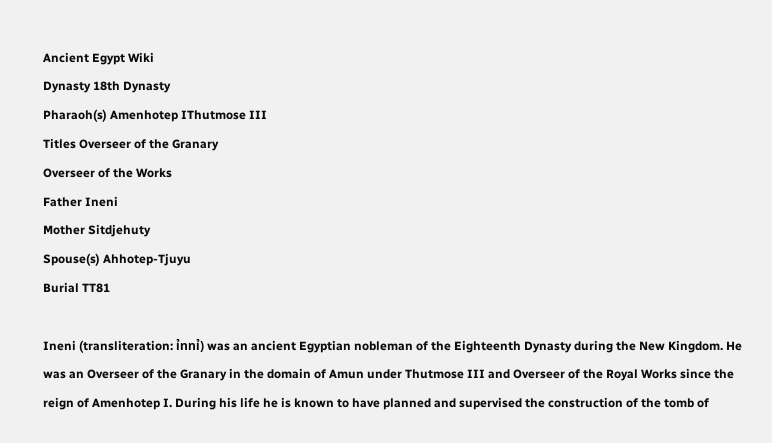Ancient Egypt Wiki
Dynasty 18th Dynasty
Pharaoh(s) Amenhotep IThutmose III
Titles Overseer of the Granary
Overseer of the Works
Father Ineni
Mother Sitdjehuty
Spouse(s) Ahhotep-Tjuyu
Burial TT81

Ineni (transliteration: ỉnnỉ) was an ancient Egyptian nobleman of the Eighteenth Dynasty during the New Kingdom. He was an Overseer of the Granary in the domain of Amun under Thutmose III and Overseer of the Royal Works since the reign of Amenhotep I. During his life he is known to have planned and supervised the construction of the tomb of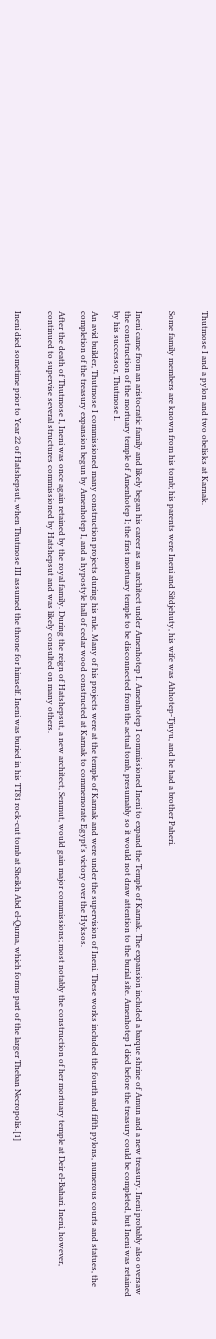Thutmose I and a pylon and two obelisks at Karnak.


Some family members are known from his tomb; his parents were Ineni and Sitdjehuty, his wife was Ahhotep-Tjuyu, and he had a brother Paheri.


Ineni came from an aristocratic family and likely began his career as an architect under Amenhotep I. Amenhotep I commissioned Ineni to expand the Temple of Karnak. The expansion included a barque shrine of Amun and a new treasury. Ineni probably also oversaw the construction of the mortuary temple of Amenhotep I; the first mortuary temple to be disconnected from the actual tomb, presumably so it would not draw attention to the burial site. Amenhotep I died before the treasury could be completed, but Ineni was retained by his successor, Thutmose I.

An avid builder, Thutmose I commissioned many construction projects during his rule. Many of his projects were at the temple of Karnak and were under the supervision of Ineni. These works included the fourth and fifth pylons, numerous courts and statues, the completion of the treasury expansion begun by Amenhotep I, and a hypostyle hall of cedar wood constructed at Karnak to commemorate Egypt's victory over the Hyksos.

After the death of Thutmose I, Ineni was once again retained by the royal family. During the reign of Hatshepsut, a new architect, Senmut, would gain major commissions; most notably the construction of her mortuary temple at Deir el-Bahari. Ineni, however, continued to supervise several structures commissioned by Hatshepsut and was likely consulted on many others.


Ineni died sometime prior to Year 22 of Hatshepsut, when Thutmose III assumed the throne for himself. Ineni was buried in his TT81 rock-cut tomb at Sheikh Abd el-Qurna, which forms part of the larger Theban Necropolis.[1]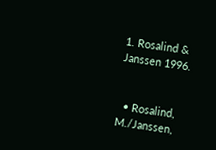1. Rosalind & Janssen 1996.


  • Rosalind, M./Janssen,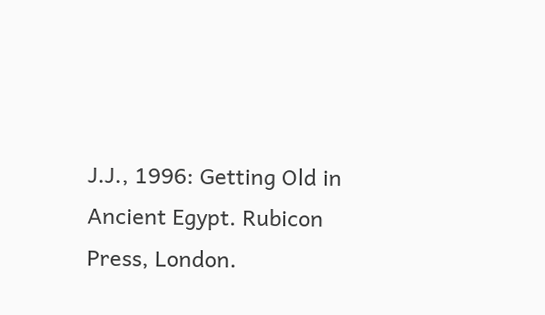J.J., 1996: Getting Old in Ancient Egypt. Rubicon Press, London.